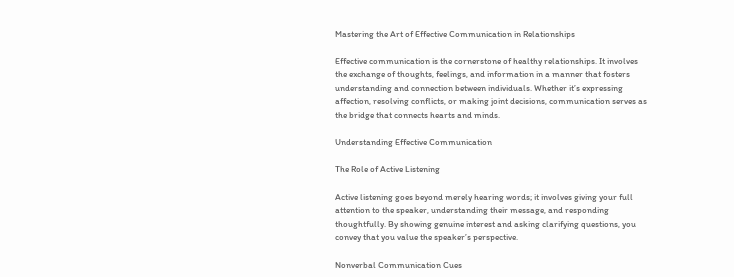Mastering the Art of Effective Communication in Relationships

Effective communication is the cornerstone of healthy relationships. It involves the exchange of thoughts, feelings, and information in a manner that fosters understanding and connection between individuals. Whether it’s expressing affection, resolving conflicts, or making joint decisions, communication serves as the bridge that connects hearts and minds.

Understanding Effective Communication

The Role of Active Listening

Active listening goes beyond merely hearing words; it involves giving your full attention to the speaker, understanding their message, and responding thoughtfully. By showing genuine interest and asking clarifying questions, you convey that you value the speaker’s perspective.

Nonverbal Communication Cues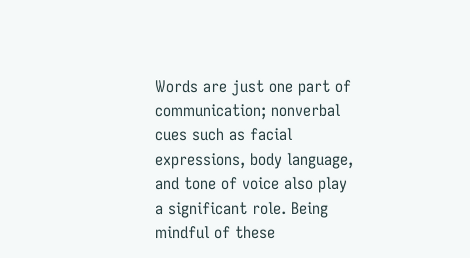Words are just one part of communication; nonverbal cues such as facial expressions, body language, and tone of voice also play a significant role. Being mindful of these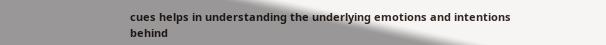cues helps in understanding the underlying emotions and intentions behind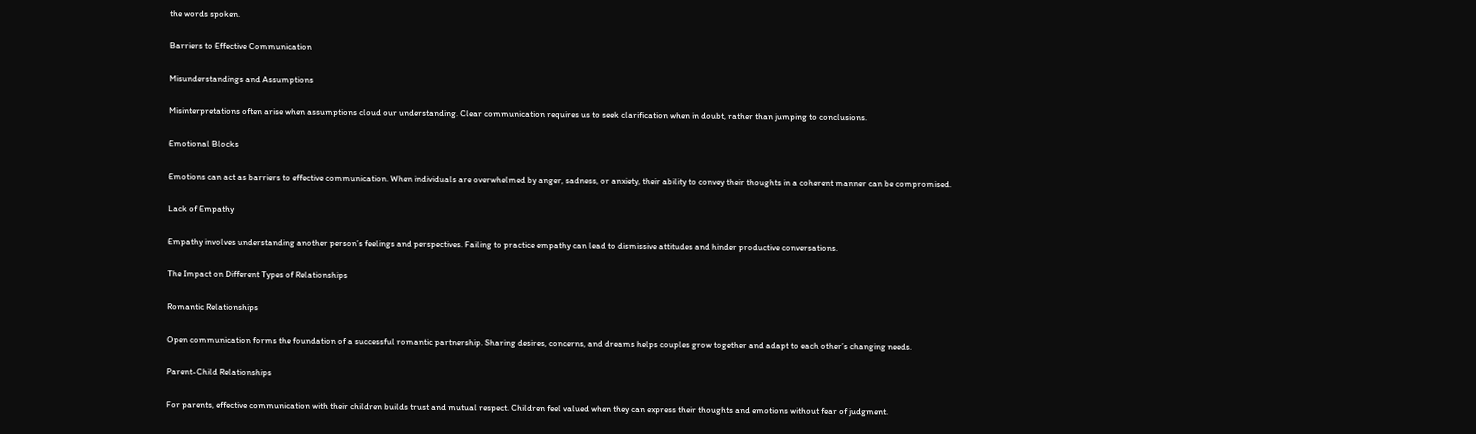the words spoken.

Barriers to Effective Communication

Misunderstandings and Assumptions

Misinterpretations often arise when assumptions cloud our understanding. Clear communication requires us to seek clarification when in doubt, rather than jumping to conclusions.

Emotional Blocks

Emotions can act as barriers to effective communication. When individuals are overwhelmed by anger, sadness, or anxiety, their ability to convey their thoughts in a coherent manner can be compromised.

Lack of Empathy

Empathy involves understanding another person’s feelings and perspectives. Failing to practice empathy can lead to dismissive attitudes and hinder productive conversations.

The Impact on Different Types of Relationships

Romantic Relationships

Open communication forms the foundation of a successful romantic partnership. Sharing desires, concerns, and dreams helps couples grow together and adapt to each other’s changing needs.

Parent-Child Relationships

For parents, effective communication with their children builds trust and mutual respect. Children feel valued when they can express their thoughts and emotions without fear of judgment.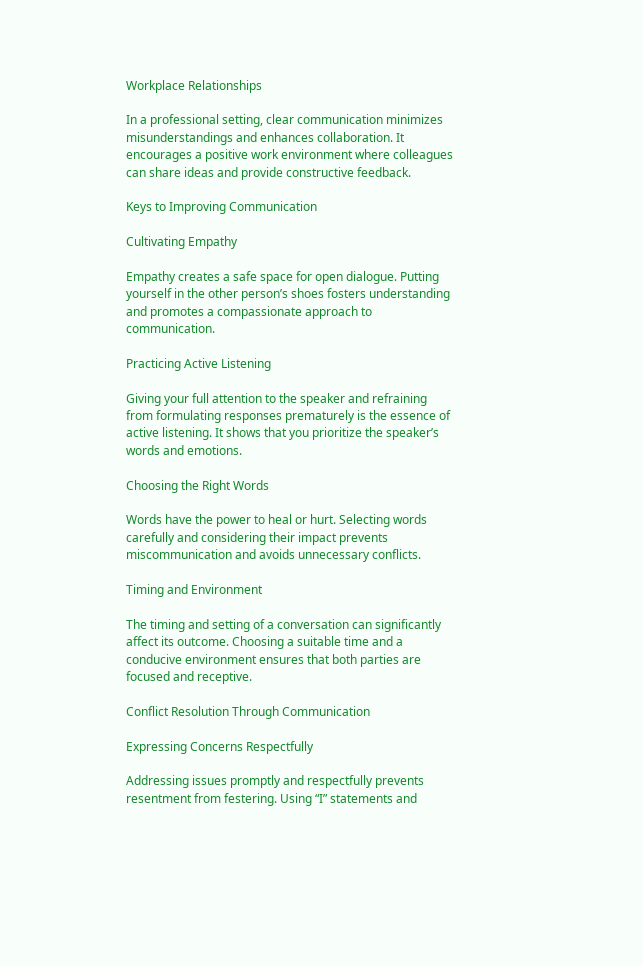Workplace Relationships

In a professional setting, clear communication minimizes misunderstandings and enhances collaboration. It encourages a positive work environment where colleagues can share ideas and provide constructive feedback.

Keys to Improving Communication

Cultivating Empathy

Empathy creates a safe space for open dialogue. Putting yourself in the other person’s shoes fosters understanding and promotes a compassionate approach to communication.

Practicing Active Listening

Giving your full attention to the speaker and refraining from formulating responses prematurely is the essence of active listening. It shows that you prioritize the speaker’s words and emotions.

Choosing the Right Words

Words have the power to heal or hurt. Selecting words carefully and considering their impact prevents miscommunication and avoids unnecessary conflicts.

Timing and Environment

The timing and setting of a conversation can significantly affect its outcome. Choosing a suitable time and a conducive environment ensures that both parties are focused and receptive.

Conflict Resolution Through Communication

Expressing Concerns Respectfully

Addressing issues promptly and respectfully prevents resentment from festering. Using “I” statements and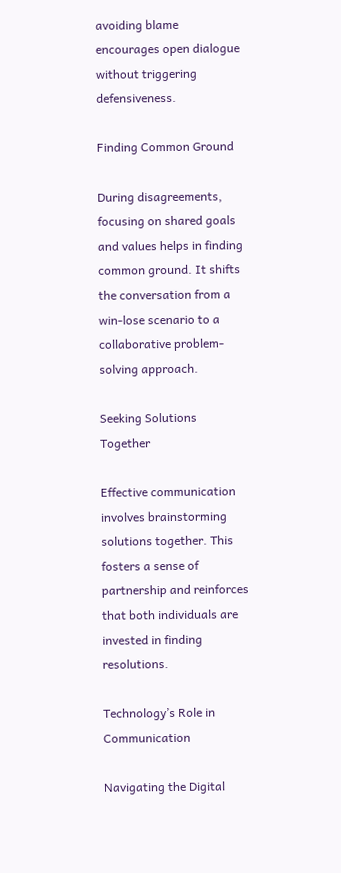avoiding blame encourages open dialogue without triggering defensiveness.

Finding Common Ground

During disagreements, focusing on shared goals and values helps in finding common ground. It shifts the conversation from a win-lose scenario to a collaborative problem-solving approach.

Seeking Solutions Together

Effective communication involves brainstorming solutions together. This fosters a sense of partnership and reinforces that both individuals are invested in finding resolutions.

Technology’s Role in Communication

Navigating the Digital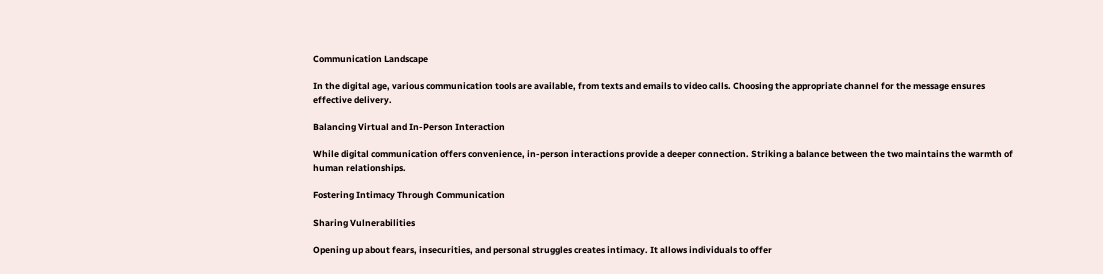Communication Landscape

In the digital age, various communication tools are available, from texts and emails to video calls. Choosing the appropriate channel for the message ensures effective delivery.

Balancing Virtual and In-Person Interaction

While digital communication offers convenience, in-person interactions provide a deeper connection. Striking a balance between the two maintains the warmth of human relationships.

Fostering Intimacy Through Communication

Sharing Vulnerabilities

Opening up about fears, insecurities, and personal struggles creates intimacy. It allows individuals to offer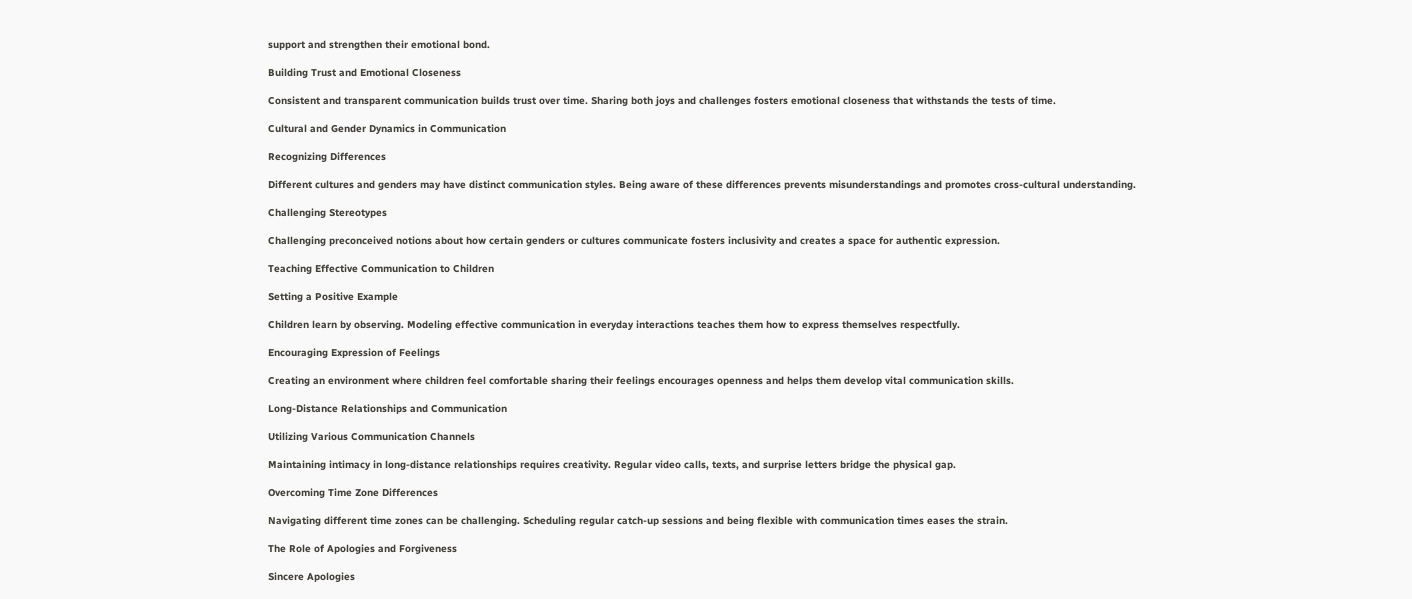support and strengthen their emotional bond.

Building Trust and Emotional Closeness

Consistent and transparent communication builds trust over time. Sharing both joys and challenges fosters emotional closeness that withstands the tests of time.

Cultural and Gender Dynamics in Communication

Recognizing Differences

Different cultures and genders may have distinct communication styles. Being aware of these differences prevents misunderstandings and promotes cross-cultural understanding.

Challenging Stereotypes

Challenging preconceived notions about how certain genders or cultures communicate fosters inclusivity and creates a space for authentic expression.

Teaching Effective Communication to Children

Setting a Positive Example

Children learn by observing. Modeling effective communication in everyday interactions teaches them how to express themselves respectfully.

Encouraging Expression of Feelings

Creating an environment where children feel comfortable sharing their feelings encourages openness and helps them develop vital communication skills.

Long-Distance Relationships and Communication

Utilizing Various Communication Channels

Maintaining intimacy in long-distance relationships requires creativity. Regular video calls, texts, and surprise letters bridge the physical gap.

Overcoming Time Zone Differences

Navigating different time zones can be challenging. Scheduling regular catch-up sessions and being flexible with communication times eases the strain.

The Role of Apologies and Forgiveness

Sincere Apologies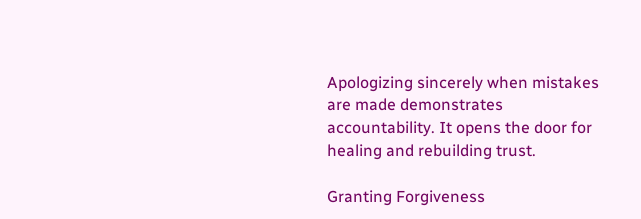Apologizing sincerely when mistakes are made demonstrates accountability. It opens the door for healing and rebuilding trust.

Granting Forgiveness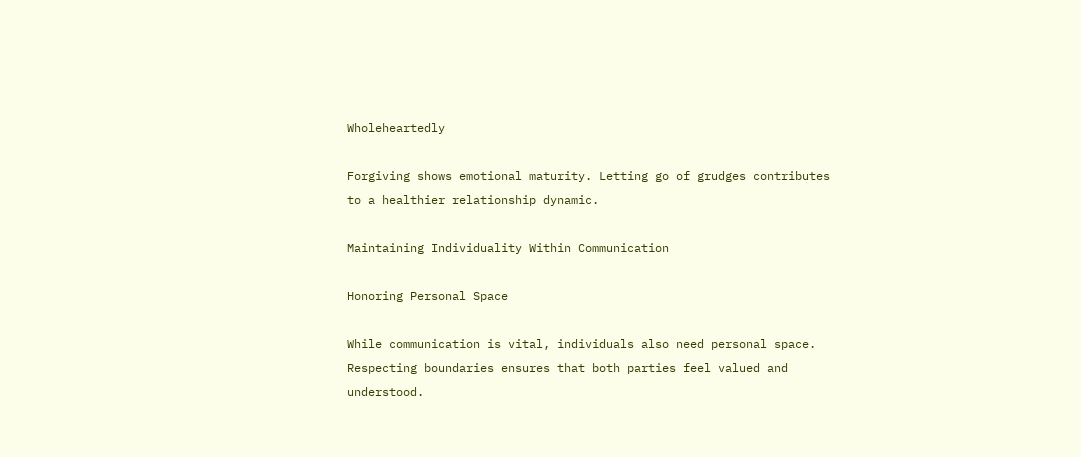Wholeheartedly

Forgiving shows emotional maturity. Letting go of grudges contributes to a healthier relationship dynamic.

Maintaining Individuality Within Communication

Honoring Personal Space

While communication is vital, individuals also need personal space. Respecting boundaries ensures that both parties feel valued and understood.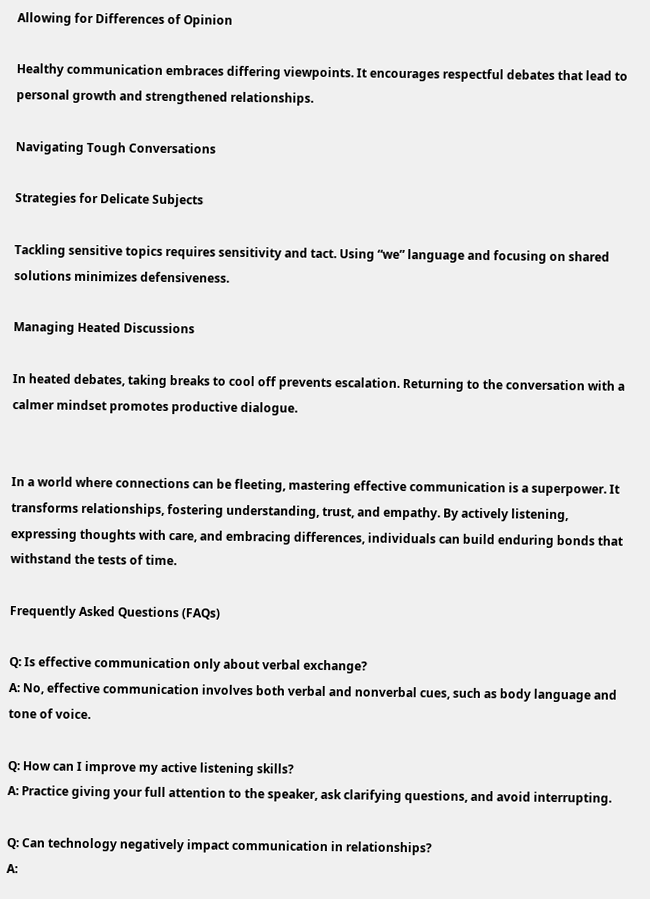Allowing for Differences of Opinion

Healthy communication embraces differing viewpoints. It encourages respectful debates that lead to personal growth and strengthened relationships.

Navigating Tough Conversations

Strategies for Delicate Subjects

Tackling sensitive topics requires sensitivity and tact. Using “we” language and focusing on shared solutions minimizes defensiveness.

Managing Heated Discussions

In heated debates, taking breaks to cool off prevents escalation. Returning to the conversation with a calmer mindset promotes productive dialogue.


In a world where connections can be fleeting, mastering effective communication is a superpower. It transforms relationships, fostering understanding, trust, and empathy. By actively listening, expressing thoughts with care, and embracing differences, individuals can build enduring bonds that withstand the tests of time.

Frequently Asked Questions (FAQs)

Q: Is effective communication only about verbal exchange?
A: No, effective communication involves both verbal and nonverbal cues, such as body language and tone of voice.

Q: How can I improve my active listening skills?
A: Practice giving your full attention to the speaker, ask clarifying questions, and avoid interrupting.

Q: Can technology negatively impact communication in relationships?
A: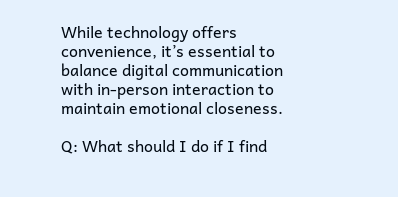While technology offers convenience, it’s essential to balance digital communication with in-person interaction to maintain emotional closeness.

Q: What should I do if I find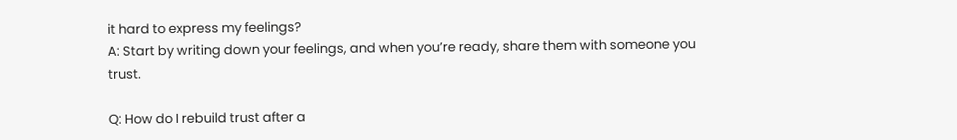it hard to express my feelings?
A: Start by writing down your feelings, and when you’re ready, share them with someone you trust.

Q: How do I rebuild trust after a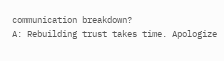communication breakdown?
A: Rebuilding trust takes time. Apologize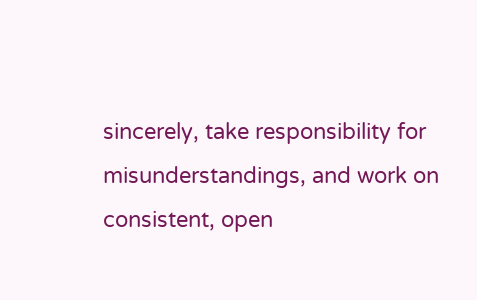sincerely, take responsibility for misunderstandings, and work on consistent, open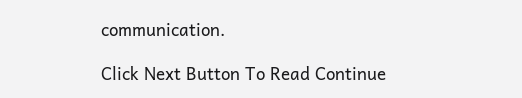communication.

Click Next Button To Read Continue